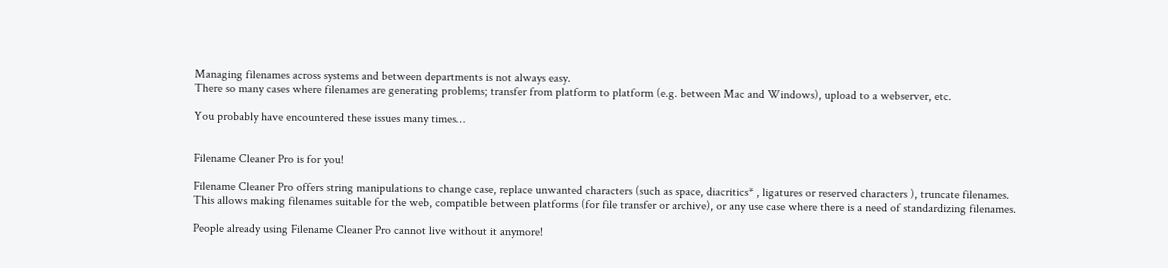Managing filenames across systems and between departments is not always easy.
There so many cases where filenames are generating problems; transfer from platform to platform (e.g. between Mac and Windows), upload to a webserver, etc.

You probably have encountered these issues many times…


Filename Cleaner Pro is for you!

Filename Cleaner Pro offers string manipulations to change case, replace unwanted characters (such as space, diacritics* , ligatures or reserved characters ), truncate filenames.
This allows making filenames suitable for the web, compatible between platforms (for file transfer or archive), or any use case where there is a need of standardizing filenames.

People already using Filename Cleaner Pro cannot live without it anymore!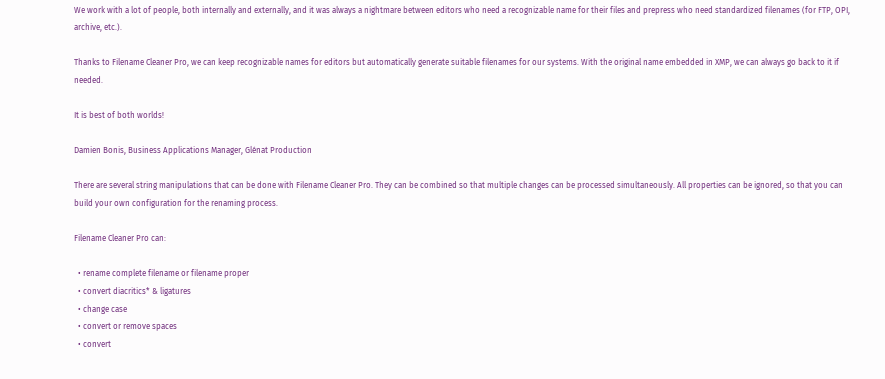We work with a lot of people, both internally and externally, and it was always a nightmare between editors who need a recognizable name for their files and prepress who need standardized filenames (for FTP, OPI, archive, etc.).

Thanks to Filename Cleaner Pro, we can keep recognizable names for editors but automatically generate suitable filenames for our systems. With the original name embedded in XMP, we can always go back to it if needed.

It is best of both worlds!

Damien Bonis, Business Applications Manager, Glénat Production

There are several string manipulations that can be done with Filename Cleaner Pro. They can be combined so that multiple changes can be processed simultaneously. All properties can be ignored, so that you can build your own configuration for the renaming process.

Filename Cleaner Pro can:

  • rename complete filename or filename proper
  • convert diacritics* & ligatures
  • change case
  • convert or remove spaces
  • convert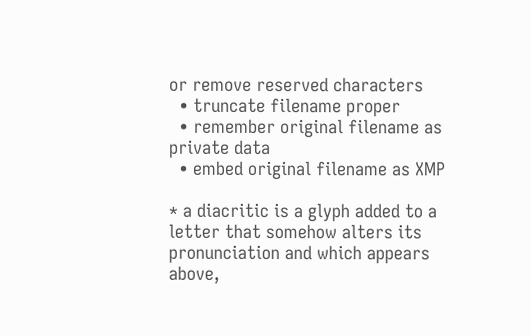or remove reserved characters
  • truncate filename proper
  • remember original filename as private data
  • embed original filename as XMP

* a diacritic is a glyph added to a letter that somehow alters its pronunciation and which appears above,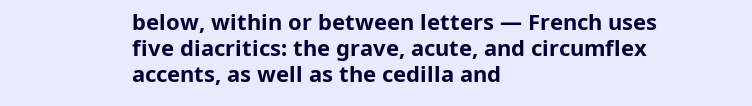below, within or between letters — French uses five diacritics: the grave, acute, and circumflex accents, as well as the cedilla and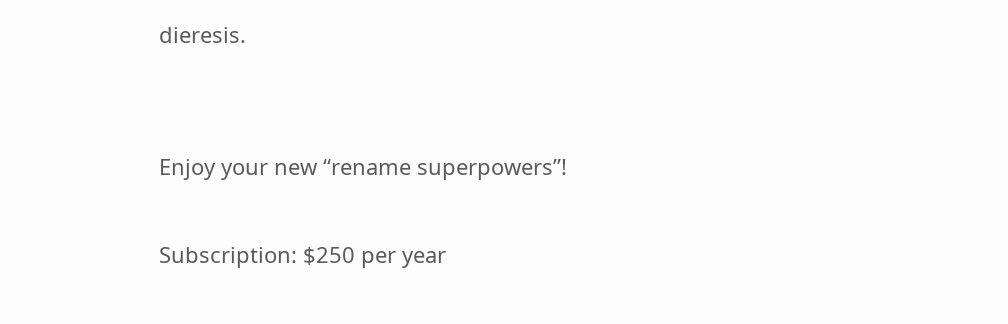dieresis.


Enjoy your new “rename superpowers”!

Subscription: $250 per year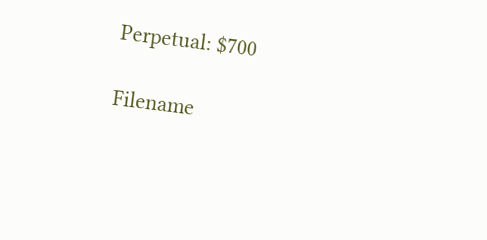Perpetual: $700

Filename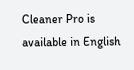Cleaner Pro is available in English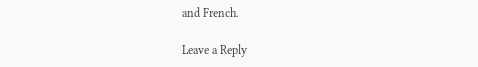and French.

Leave a Reply